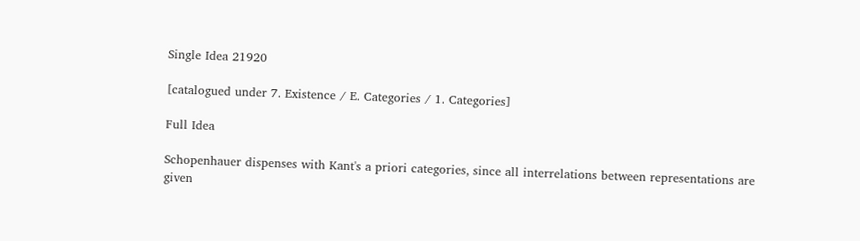Single Idea 21920

[catalogued under 7. Existence / E. Categories / 1. Categories]

Full Idea

Schopenhauer dispenses with Kant's a priori categories, since all interrelations between representations are given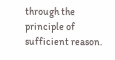through the principle of sufficient reason.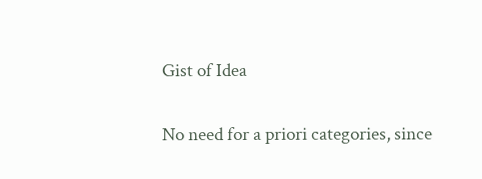Gist of Idea

No need for a priori categories, since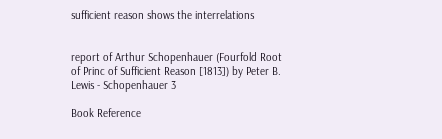sufficient reason shows the interrelations


report of Arthur Schopenhauer (Fourfold Root of Princ of Sufficient Reason [1813]) by Peter B. Lewis - Schopenhauer 3

Book Reference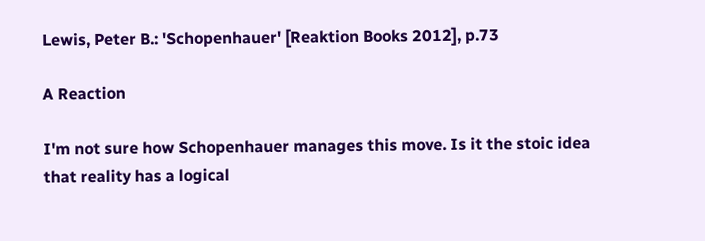Lewis, Peter B.: 'Schopenhauer' [Reaktion Books 2012], p.73

A Reaction

I'm not sure how Schopenhauer manages this move. Is it the stoic idea that reality has a logical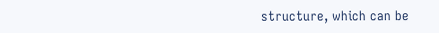structure, which can be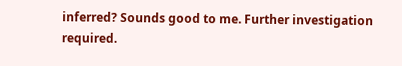inferred? Sounds good to me. Further investigation required.